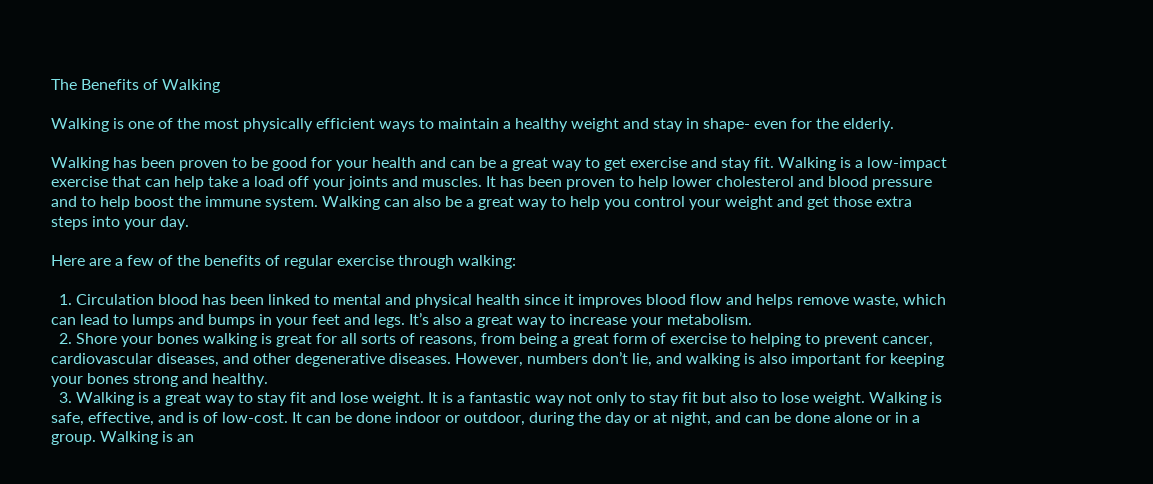The Benefits of Walking

Walking is one of the most physically efficient ways to maintain a healthy weight and stay in shape- even for the elderly.

Walking has been proven to be good for your health and can be a great way to get exercise and stay fit. Walking is a low-impact exercise that can help take a load off your joints and muscles. It has been proven to help lower cholesterol and blood pressure and to help boost the immune system. Walking can also be a great way to help you control your weight and get those extra steps into your day.

Here are a few of the benefits of regular exercise through walking:

  1. Circulation blood has been linked to mental and physical health since it improves blood flow and helps remove waste, which can lead to lumps and bumps in your feet and legs. It’s also a great way to increase your metabolism.
  2. Shore your bones walking is great for all sorts of reasons, from being a great form of exercise to helping to prevent cancer, cardiovascular diseases, and other degenerative diseases. However, numbers don’t lie, and walking is also important for keeping your bones strong and healthy.
  3. Walking is a great way to stay fit and lose weight. It is a fantastic way not only to stay fit but also to lose weight. Walking is safe, effective, and is of low-cost. It can be done indoor or outdoor, during the day or at night, and can be done alone or in a group. Walking is an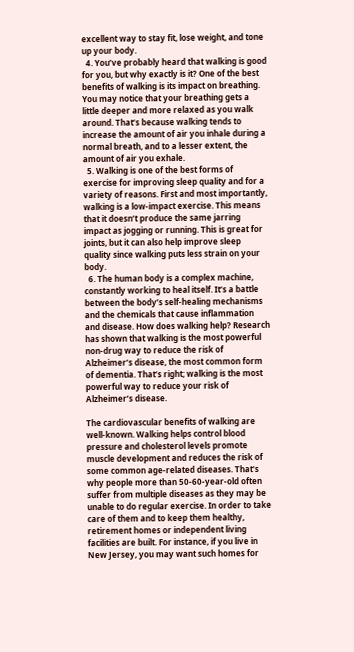excellent way to stay fit, lose weight, and tone up your body.
  4. You’ve probably heard that walking is good for you, but why exactly is it? One of the best benefits of walking is its impact on breathing. You may notice that your breathing gets a little deeper and more relaxed as you walk around. That’s because walking tends to increase the amount of air you inhale during a normal breath, and to a lesser extent, the amount of air you exhale.
  5. Walking is one of the best forms of exercise for improving sleep quality and for a variety of reasons. First and most importantly, walking is a low-impact exercise. This means that it doesn’t produce the same jarring impact as jogging or running. This is great for joints, but it can also help improve sleep quality since walking puts less strain on your body.
  6. The human body is a complex machine, constantly working to heal itself. It’s a battle between the body’s self-healing mechanisms and the chemicals that cause inflammation and disease. How does walking help? Research has shown that walking is the most powerful non-drug way to reduce the risk of Alzheimer’s disease, the most common form of dementia. That’s right; walking is the most powerful way to reduce your risk of Alzheimer’s disease.

The cardiovascular benefits of walking are well-known. Walking helps control blood pressure and cholesterol levels promote muscle development and reduces the risk of some common age-related diseases. That’s why people more than 50-60-year-old often suffer from multiple diseases as they may be unable to do regular exercise. In order to take care of them and to keep them healthy, retirement homes or independent living facilities are built. For instance, if you live in New Jersey, you may want such homes for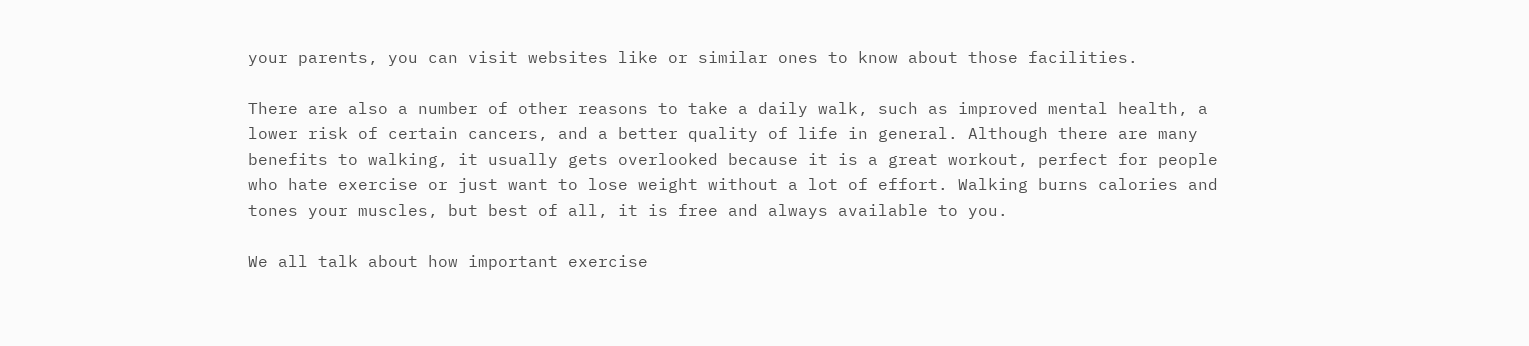your parents, you can visit websites like or similar ones to know about those facilities.

There are also a number of other reasons to take a daily walk, such as improved mental health, a lower risk of certain cancers, and a better quality of life in general. Although there are many benefits to walking, it usually gets overlooked because it is a great workout, perfect for people who hate exercise or just want to lose weight without a lot of effort. Walking burns calories and tones your muscles, but best of all, it is free and always available to you.

We all talk about how important exercise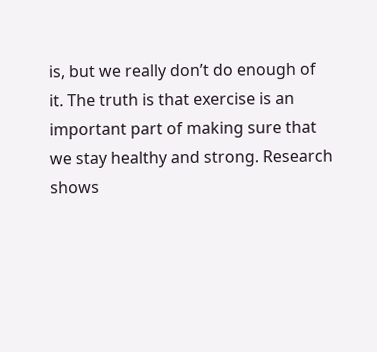is, but we really don’t do enough of it. The truth is that exercise is an important part of making sure that we stay healthy and strong. Research shows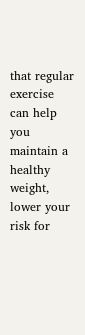that regular exercise can help you maintain a healthy weight, lower your risk for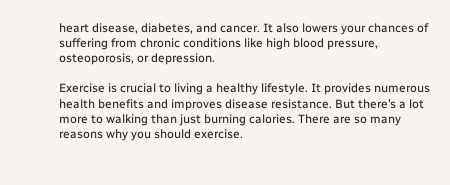heart disease, diabetes, and cancer. It also lowers your chances of suffering from chronic conditions like high blood pressure, osteoporosis, or depression.

Exercise is crucial to living a healthy lifestyle. It provides numerous health benefits and improves disease resistance. But there’s a lot more to walking than just burning calories. There are so many reasons why you should exercise.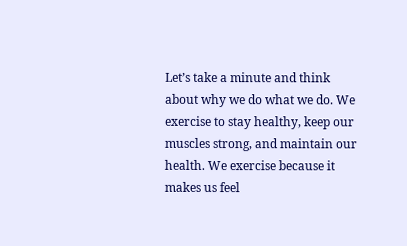Let’s take a minute and think about why we do what we do. We exercise to stay healthy, keep our muscles strong, and maintain our health. We exercise because it makes us feel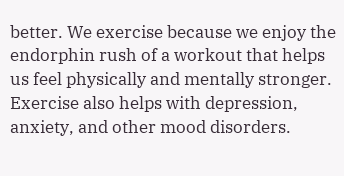better. We exercise because we enjoy the endorphin rush of a workout that helps us feel physically and mentally stronger. Exercise also helps with depression, anxiety, and other mood disorders.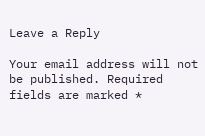Leave a Reply

Your email address will not be published. Required fields are marked *